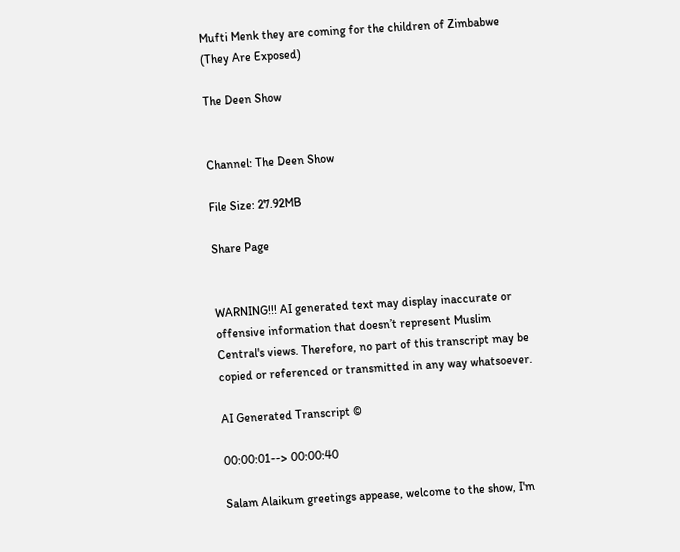Mufti Menk they are coming for the children of Zimbabwe (They Are Exposed)

The Deen Show


Channel: The Deen Show

File Size: 27.92MB

Share Page


WARNING!!! AI generated text may display inaccurate or offensive information that doesn’t represent Muslim Central's views. Therefore, no part of this transcript may be copied or referenced or transmitted in any way whatsoever.

AI Generated Transcript ©

00:00:01--> 00:00:40

Salam Alaikum greetings appease, welcome to the show, I'm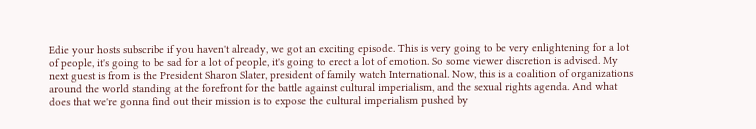Edie your hosts subscribe if you haven't already, we got an exciting episode. This is very going to be very enlightening for a lot of people, it's going to be sad for a lot of people, it's going to erect a lot of emotion. So some viewer discretion is advised. My next guest is from is the President Sharon Slater, president of family watch International. Now, this is a coalition of organizations around the world standing at the forefront for the battle against cultural imperialism, and the sexual rights agenda. And what does that we're gonna find out their mission is to expose the cultural imperialism pushed by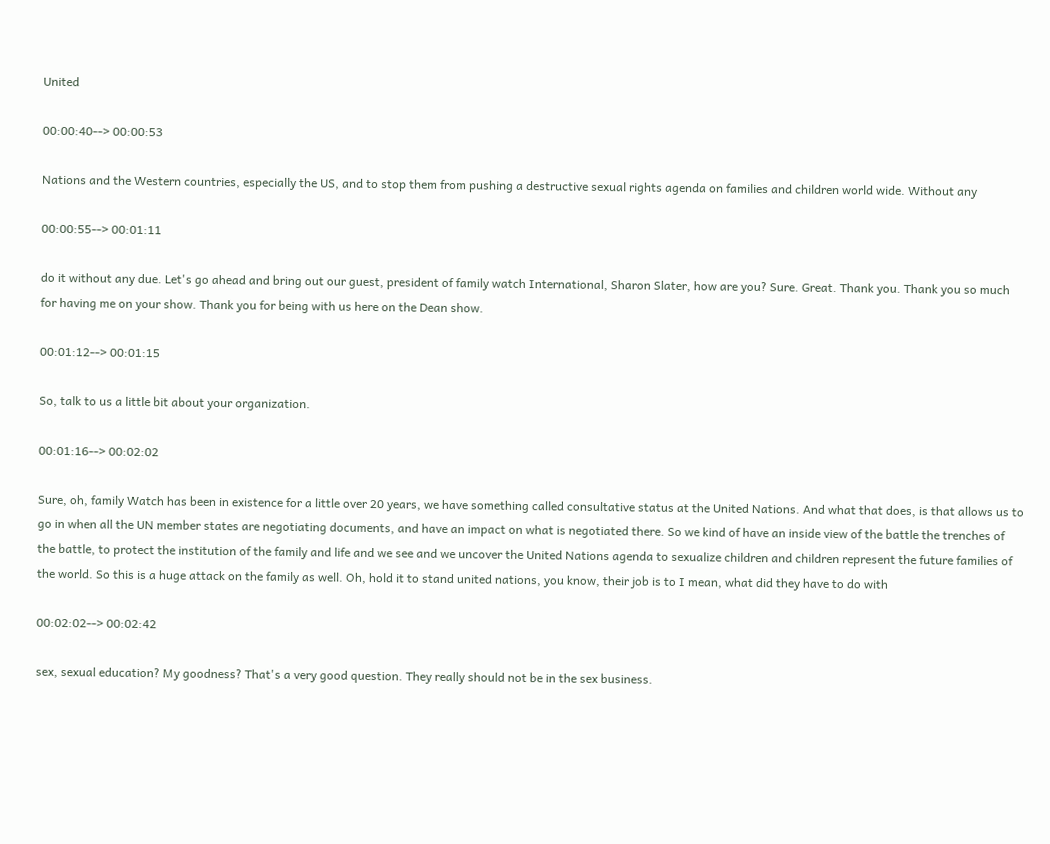United

00:00:40--> 00:00:53

Nations and the Western countries, especially the US, and to stop them from pushing a destructive sexual rights agenda on families and children world wide. Without any

00:00:55--> 00:01:11

do it without any due. Let's go ahead and bring out our guest, president of family watch International, Sharon Slater, how are you? Sure. Great. Thank you. Thank you so much for having me on your show. Thank you for being with us here on the Dean show.

00:01:12--> 00:01:15

So, talk to us a little bit about your organization.

00:01:16--> 00:02:02

Sure, oh, family Watch has been in existence for a little over 20 years, we have something called consultative status at the United Nations. And what that does, is that allows us to go in when all the UN member states are negotiating documents, and have an impact on what is negotiated there. So we kind of have an inside view of the battle the trenches of the battle, to protect the institution of the family and life and we see and we uncover the United Nations agenda to sexualize children and children represent the future families of the world. So this is a huge attack on the family as well. Oh, hold it to stand united nations, you know, their job is to I mean, what did they have to do with

00:02:02--> 00:02:42

sex, sexual education? My goodness? That's a very good question. They really should not be in the sex business.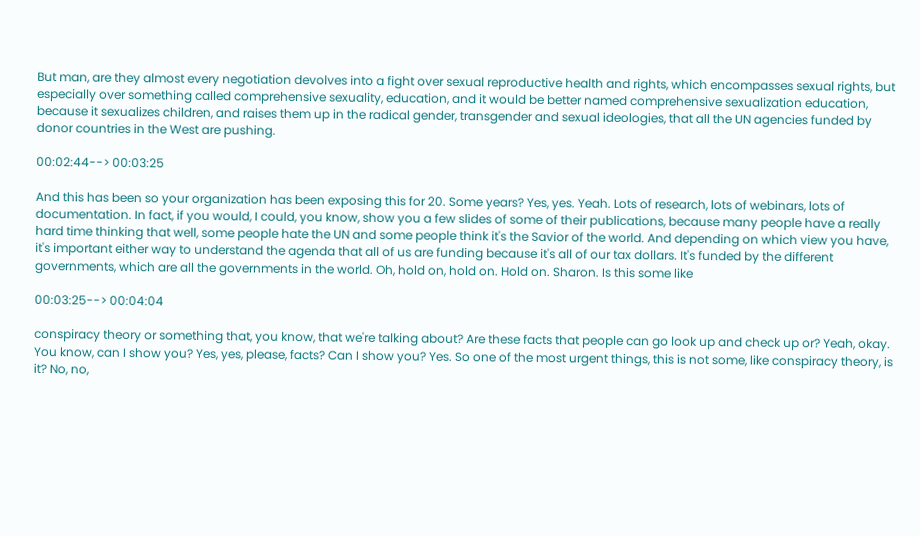But man, are they almost every negotiation devolves into a fight over sexual reproductive health and rights, which encompasses sexual rights, but especially over something called comprehensive sexuality, education, and it would be better named comprehensive sexualization education, because it sexualizes children, and raises them up in the radical gender, transgender and sexual ideologies, that all the UN agencies funded by donor countries in the West are pushing.

00:02:44--> 00:03:25

And this has been so your organization has been exposing this for 20. Some years? Yes, yes. Yeah. Lots of research, lots of webinars, lots of documentation. In fact, if you would, I could, you know, show you a few slides of some of their publications, because many people have a really hard time thinking that well, some people hate the UN and some people think it's the Savior of the world. And depending on which view you have, it's important either way to understand the agenda that all of us are funding because it's all of our tax dollars. It's funded by the different governments, which are all the governments in the world. Oh, hold on, hold on. Hold on. Sharon. Is this some like

00:03:25--> 00:04:04

conspiracy theory or something that, you know, that we're talking about? Are these facts that people can go look up and check up or? Yeah, okay. You know, can I show you? Yes, yes, please, facts? Can I show you? Yes. So one of the most urgent things, this is not some, like conspiracy theory, is it? No, no,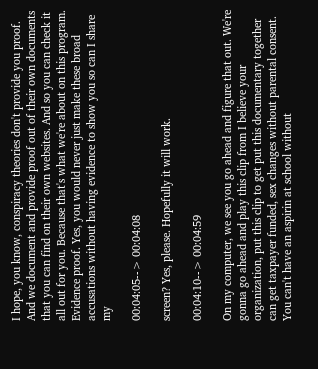I hope, you know, conspiracy theories don't provide you proof. And we document and provide proof out of their own documents that you can find on their own websites. And so you can check it all out for you. Because that's what we're about on this program. Evidence proof. Yes, you would never just make these broad accusations without having evidence to show you so can I share my

00:04:05--> 00:04:08

screen? Yes, please. Hopefully it will work.

00:04:10--> 00:04:59

On my computer, we see you go ahead and figure that out. We're gonna go ahead and play this clip from I believe your organization, put this clip to get put this documentary together can get taxpayer funded, sex changes without parental consent. You can't have an aspirin at school without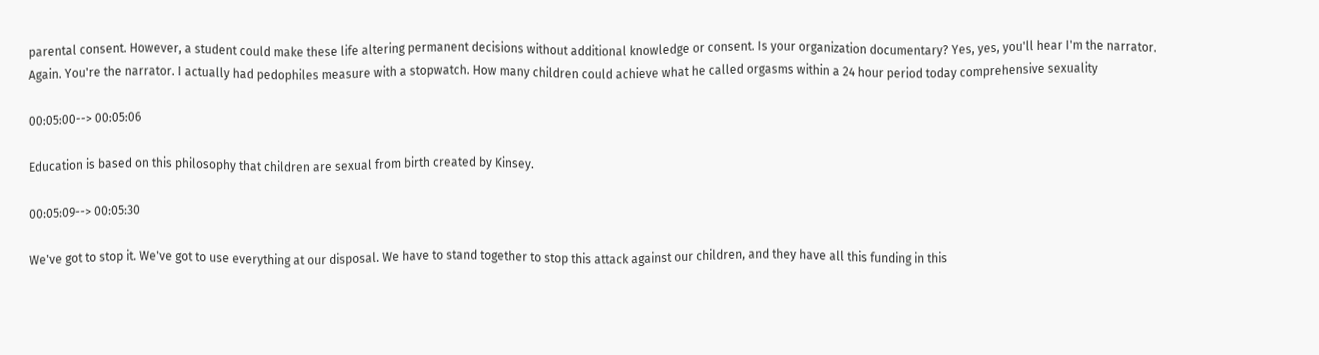parental consent. However, a student could make these life altering permanent decisions without additional knowledge or consent. Is your organization documentary? Yes, yes, you'll hear I'm the narrator. Again. You're the narrator. I actually had pedophiles measure with a stopwatch. How many children could achieve what he called orgasms within a 24 hour period today comprehensive sexuality

00:05:00--> 00:05:06

Education is based on this philosophy that children are sexual from birth created by Kinsey.

00:05:09--> 00:05:30

We've got to stop it. We've got to use everything at our disposal. We have to stand together to stop this attack against our children, and they have all this funding in this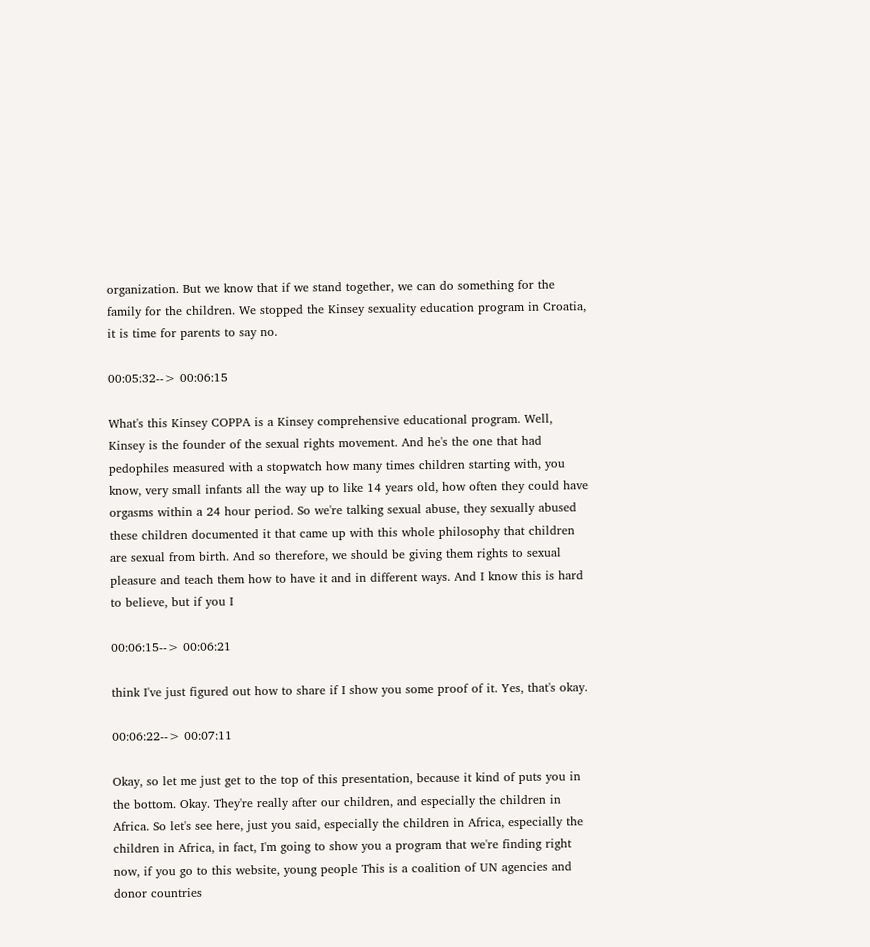organization. But we know that if we stand together, we can do something for the family for the children. We stopped the Kinsey sexuality education program in Croatia, it is time for parents to say no.

00:05:32--> 00:06:15

What's this Kinsey COPPA is a Kinsey comprehensive educational program. Well, Kinsey is the founder of the sexual rights movement. And he's the one that had pedophiles measured with a stopwatch how many times children starting with, you know, very small infants all the way up to like 14 years old, how often they could have orgasms within a 24 hour period. So we're talking sexual abuse, they sexually abused these children documented it that came up with this whole philosophy that children are sexual from birth. And so therefore, we should be giving them rights to sexual pleasure and teach them how to have it and in different ways. And I know this is hard to believe, but if you I

00:06:15--> 00:06:21

think I've just figured out how to share if I show you some proof of it. Yes, that's okay.

00:06:22--> 00:07:11

Okay, so let me just get to the top of this presentation, because it kind of puts you in the bottom. Okay. They're really after our children, and especially the children in Africa. So let's see here, just you said, especially the children in Africa, especially the children in Africa, in fact, I'm going to show you a program that we're finding right now, if you go to this website, young people This is a coalition of UN agencies and donor countries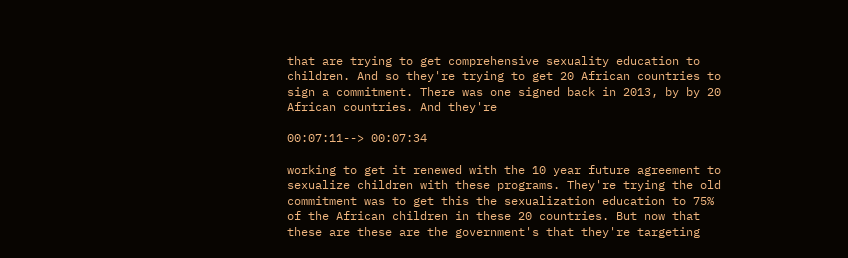that are trying to get comprehensive sexuality education to children. And so they're trying to get 20 African countries to sign a commitment. There was one signed back in 2013, by by 20 African countries. And they're

00:07:11--> 00:07:34

working to get it renewed with the 10 year future agreement to sexualize children with these programs. They're trying the old commitment was to get this the sexualization education to 75% of the African children in these 20 countries. But now that these are these are the government's that they're targeting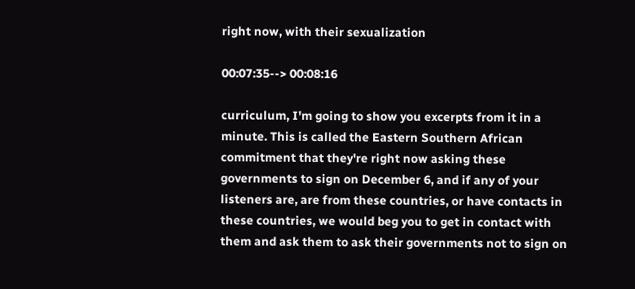right now, with their sexualization

00:07:35--> 00:08:16

curriculum, I'm going to show you excerpts from it in a minute. This is called the Eastern Southern African commitment that they're right now asking these governments to sign on December 6, and if any of your listeners are, are from these countries, or have contacts in these countries, we would beg you to get in contact with them and ask them to ask their governments not to sign on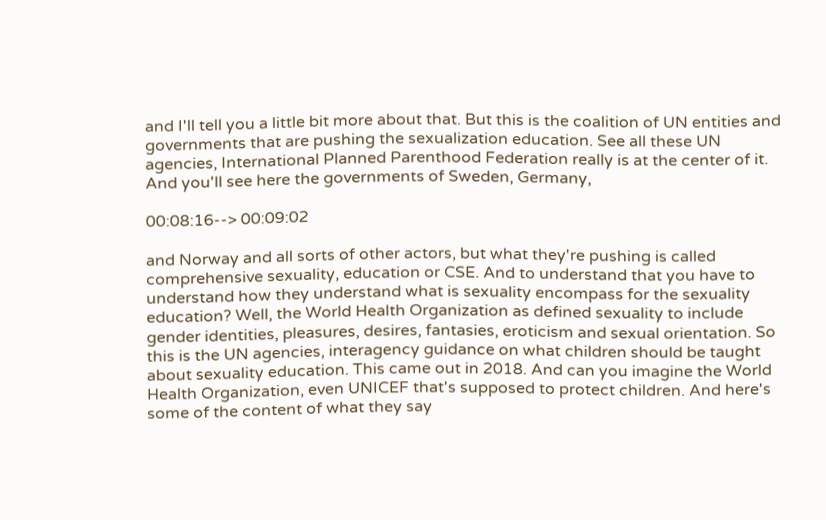and I'll tell you a little bit more about that. But this is the coalition of UN entities and governments that are pushing the sexualization education. See all these UN agencies, International Planned Parenthood Federation really is at the center of it. And you'll see here the governments of Sweden, Germany,

00:08:16--> 00:09:02

and Norway and all sorts of other actors, but what they're pushing is called comprehensive sexuality, education or CSE. And to understand that you have to understand how they understand what is sexuality encompass for the sexuality education? Well, the World Health Organization as defined sexuality to include gender identities, pleasures, desires, fantasies, eroticism and sexual orientation. So this is the UN agencies, interagency guidance on what children should be taught about sexuality education. This came out in 2018. And can you imagine the World Health Organization, even UNICEF that's supposed to protect children. And here's some of the content of what they say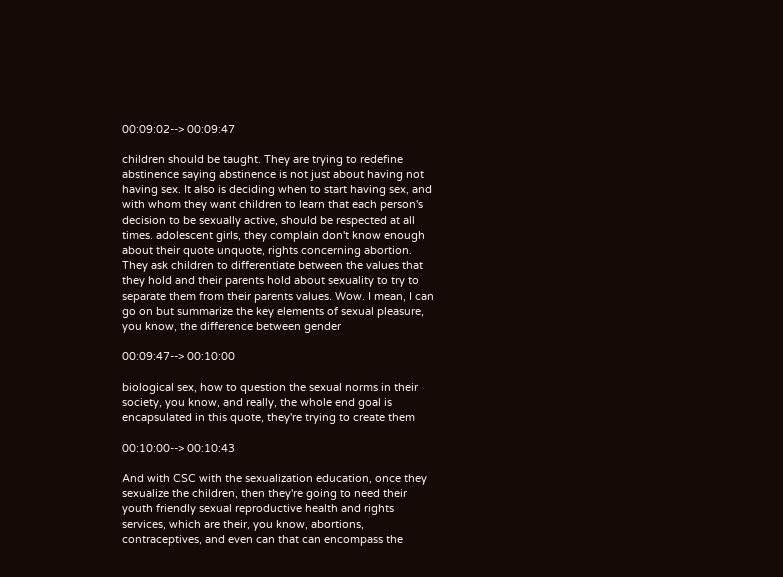00:09:02--> 00:09:47

children should be taught. They are trying to redefine abstinence saying abstinence is not just about having not having sex. It also is deciding when to start having sex, and with whom they want children to learn that each person's decision to be sexually active, should be respected at all times. adolescent girls, they complain don't know enough about their quote unquote, rights concerning abortion. They ask children to differentiate between the values that they hold and their parents hold about sexuality to try to separate them from their parents values. Wow. I mean, I can go on but summarize the key elements of sexual pleasure, you know, the difference between gender

00:09:47--> 00:10:00

biological sex, how to question the sexual norms in their society, you know, and really, the whole end goal is encapsulated in this quote, they're trying to create them

00:10:00--> 00:10:43

And with CSC with the sexualization education, once they sexualize the children, then they're going to need their youth friendly sexual reproductive health and rights services, which are their, you know, abortions, contraceptives, and even can that can encompass the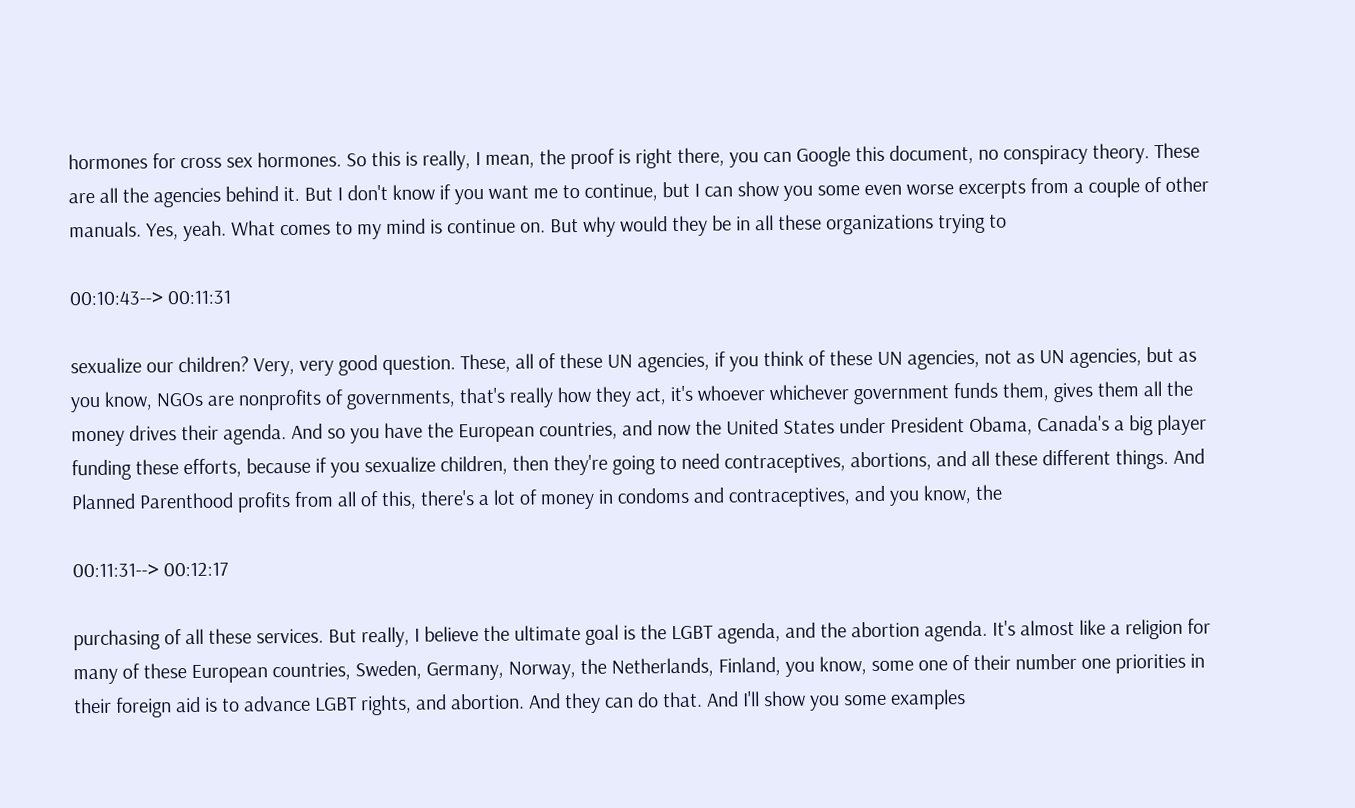hormones for cross sex hormones. So this is really, I mean, the proof is right there, you can Google this document, no conspiracy theory. These are all the agencies behind it. But I don't know if you want me to continue, but I can show you some even worse excerpts from a couple of other manuals. Yes, yeah. What comes to my mind is continue on. But why would they be in all these organizations trying to

00:10:43--> 00:11:31

sexualize our children? Very, very good question. These, all of these UN agencies, if you think of these UN agencies, not as UN agencies, but as you know, NGOs are nonprofits of governments, that's really how they act, it's whoever whichever government funds them, gives them all the money drives their agenda. And so you have the European countries, and now the United States under President Obama, Canada's a big player funding these efforts, because if you sexualize children, then they're going to need contraceptives, abortions, and all these different things. And Planned Parenthood profits from all of this, there's a lot of money in condoms and contraceptives, and you know, the

00:11:31--> 00:12:17

purchasing of all these services. But really, I believe the ultimate goal is the LGBT agenda, and the abortion agenda. It's almost like a religion for many of these European countries, Sweden, Germany, Norway, the Netherlands, Finland, you know, some one of their number one priorities in their foreign aid is to advance LGBT rights, and abortion. And they can do that. And I'll show you some examples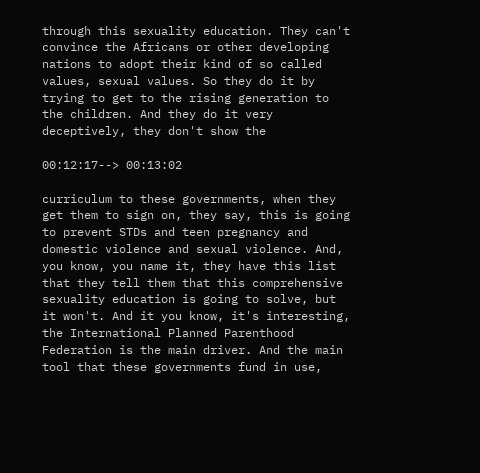through this sexuality education. They can't convince the Africans or other developing nations to adopt their kind of so called values, sexual values. So they do it by trying to get to the rising generation to the children. And they do it very deceptively, they don't show the

00:12:17--> 00:13:02

curriculum to these governments, when they get them to sign on, they say, this is going to prevent STDs and teen pregnancy and domestic violence and sexual violence. And, you know, you name it, they have this list that they tell them that this comprehensive sexuality education is going to solve, but it won't. And it you know, it's interesting, the International Planned Parenthood Federation is the main driver. And the main tool that these governments fund in use,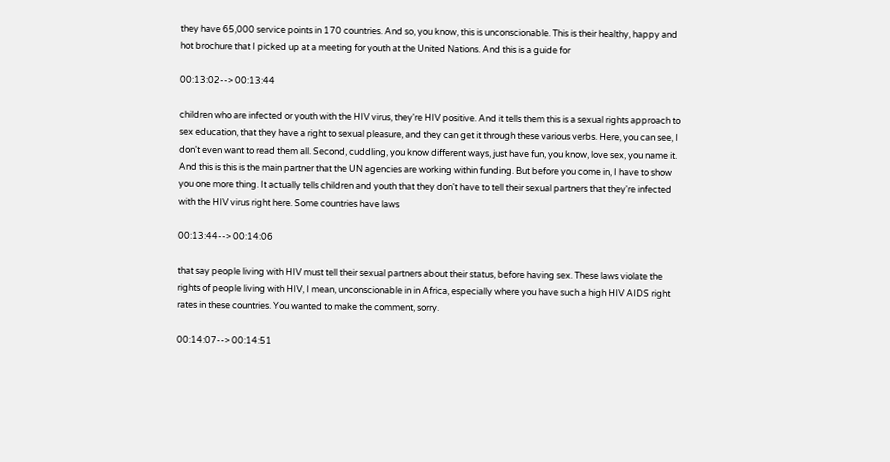they have 65,000 service points in 170 countries. And so, you know, this is unconscionable. This is their healthy, happy and hot brochure that I picked up at a meeting for youth at the United Nations. And this is a guide for

00:13:02--> 00:13:44

children who are infected or youth with the HIV virus, they're HIV positive. And it tells them this is a sexual rights approach to sex education, that they have a right to sexual pleasure, and they can get it through these various verbs. Here, you can see, I don't even want to read them all. Second, cuddling, you know different ways, just have fun, you know, love sex, you name it. And this is this is the main partner that the UN agencies are working within funding. But before you come in, I have to show you one more thing. It actually tells children and youth that they don't have to tell their sexual partners that they're infected with the HIV virus right here. Some countries have laws

00:13:44--> 00:14:06

that say people living with HIV must tell their sexual partners about their status, before having sex. These laws violate the rights of people living with HIV, I mean, unconscionable in in Africa, especially where you have such a high HIV AIDS right rates in these countries. You wanted to make the comment, sorry.

00:14:07--> 00:14:51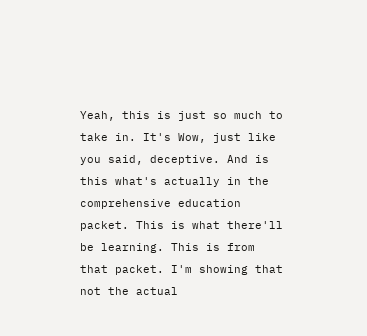Yeah, this is just so much to take in. It's Wow, just like you said, deceptive. And is this what's actually in the comprehensive education packet. This is what there'll be learning. This is from that packet. I'm showing that not the actual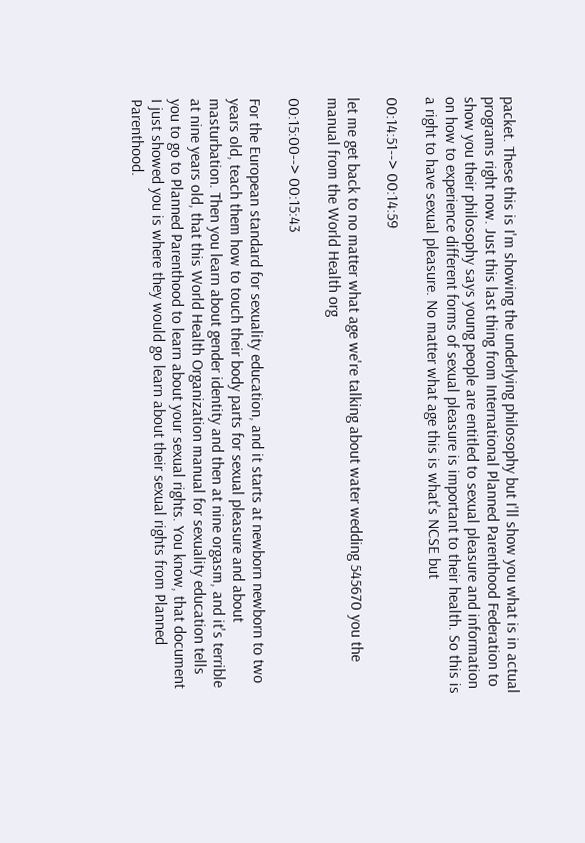packet. These this is I'm showing the underlying philosophy but I'll show you what is in actual programs right now. Just this last thing from International Planned Parenthood Federation to show you their philosophy says young people are entitled to sexual pleasure and information on how to experience different forms of sexual pleasure is important to their health. So this is a right to have sexual pleasure. No matter what age this is what's NCSE but

00:14:51--> 00:14:59

let me get back to no matter what age we're talking about water wedding 545670 you the manual from the World Health org

00:15:00--> 00:15:43

For the European standard for sexuality education, and it starts at newborn newborn to two years old, teach them how to touch their body parts for sexual pleasure and about masturbation. Then you learn about gender identity and then at nine orgasm, and it's terrible at nine years old, that this World Health Organization manual for sexuality education tells you to go to Planned Parenthood to learn about your sexual rights. You know, that document I just showed you is where they would go learn about their sexual rights from Planned Parenthood.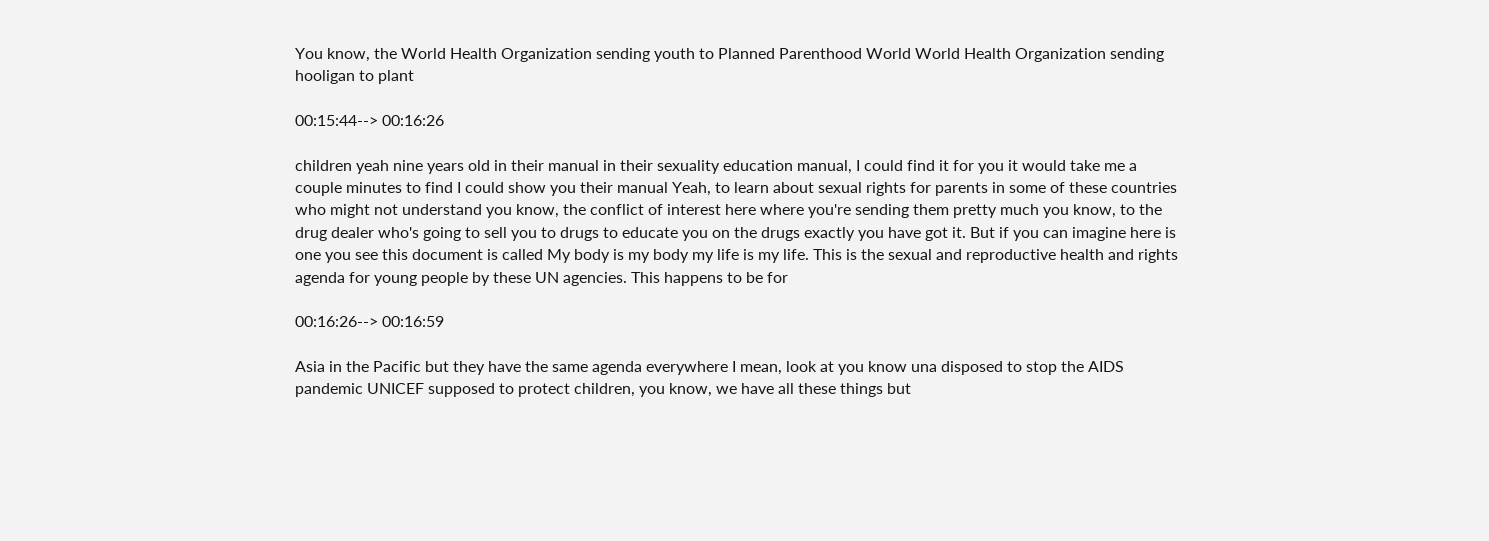You know, the World Health Organization sending youth to Planned Parenthood World World Health Organization sending hooligan to plant

00:15:44--> 00:16:26

children yeah nine years old in their manual in their sexuality education manual, I could find it for you it would take me a couple minutes to find I could show you their manual Yeah, to learn about sexual rights for parents in some of these countries who might not understand you know, the conflict of interest here where you're sending them pretty much you know, to the drug dealer who's going to sell you to drugs to educate you on the drugs exactly you have got it. But if you can imagine here is one you see this document is called My body is my body my life is my life. This is the sexual and reproductive health and rights agenda for young people by these UN agencies. This happens to be for

00:16:26--> 00:16:59

Asia in the Pacific but they have the same agenda everywhere I mean, look at you know una disposed to stop the AIDS pandemic UNICEF supposed to protect children, you know, we have all these things but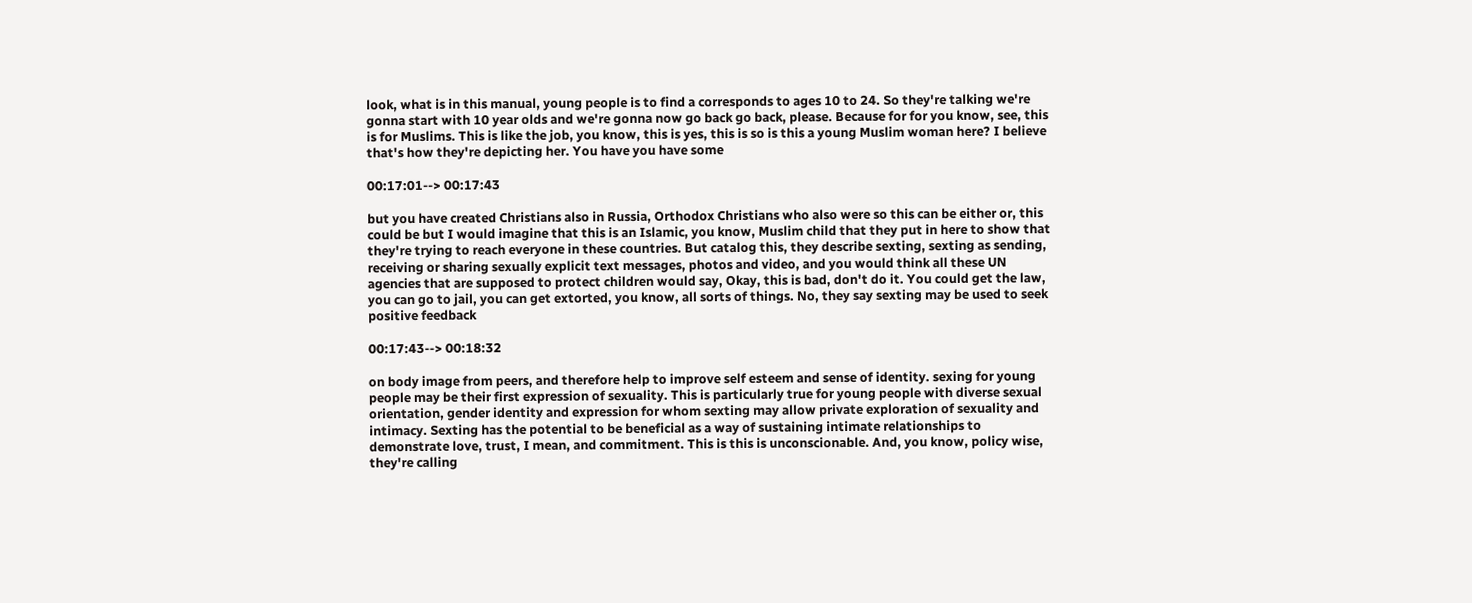look, what is in this manual, young people is to find a corresponds to ages 10 to 24. So they're talking we're gonna start with 10 year olds and we're gonna now go back go back, please. Because for for you know, see, this is for Muslims. This is like the job, you know, this is yes, this is so is this a young Muslim woman here? I believe that's how they're depicting her. You have you have some

00:17:01--> 00:17:43

but you have created Christians also in Russia, Orthodox Christians who also were so this can be either or, this could be but I would imagine that this is an Islamic, you know, Muslim child that they put in here to show that they're trying to reach everyone in these countries. But catalog this, they describe sexting, sexting as sending, receiving or sharing sexually explicit text messages, photos and video, and you would think all these UN agencies that are supposed to protect children would say, Okay, this is bad, don't do it. You could get the law, you can go to jail, you can get extorted, you know, all sorts of things. No, they say sexting may be used to seek positive feedback

00:17:43--> 00:18:32

on body image from peers, and therefore help to improve self esteem and sense of identity. sexing for young people may be their first expression of sexuality. This is particularly true for young people with diverse sexual orientation, gender identity and expression for whom sexting may allow private exploration of sexuality and intimacy. Sexting has the potential to be beneficial as a way of sustaining intimate relationships to demonstrate love, trust, I mean, and commitment. This is this is unconscionable. And, you know, policy wise, they're calling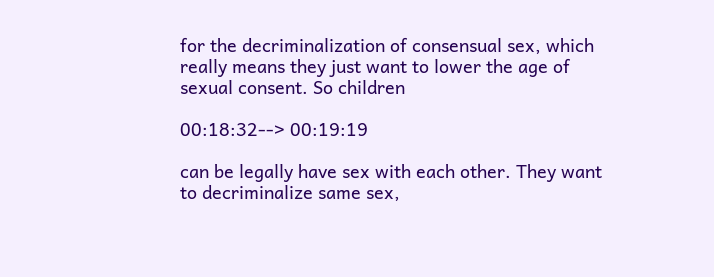for the decriminalization of consensual sex, which really means they just want to lower the age of sexual consent. So children

00:18:32--> 00:19:19

can be legally have sex with each other. They want to decriminalize same sex,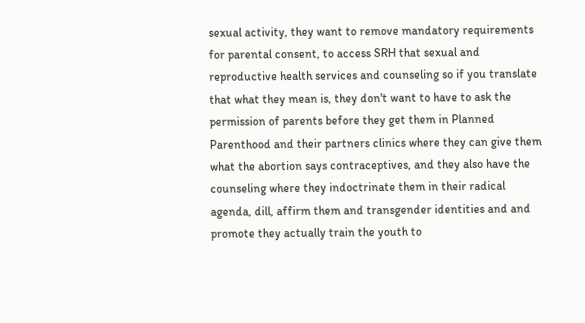sexual activity, they want to remove mandatory requirements for parental consent, to access SRH that sexual and reproductive health services and counseling so if you translate that what they mean is, they don't want to have to ask the permission of parents before they get them in Planned Parenthood and their partners clinics where they can give them what the abortion says contraceptives, and they also have the counseling where they indoctrinate them in their radical agenda, dill, affirm them and transgender identities and and promote they actually train the youth to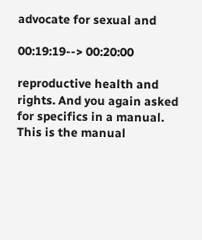advocate for sexual and

00:19:19--> 00:20:00

reproductive health and rights. And you again asked for specifics in a manual. This is the manual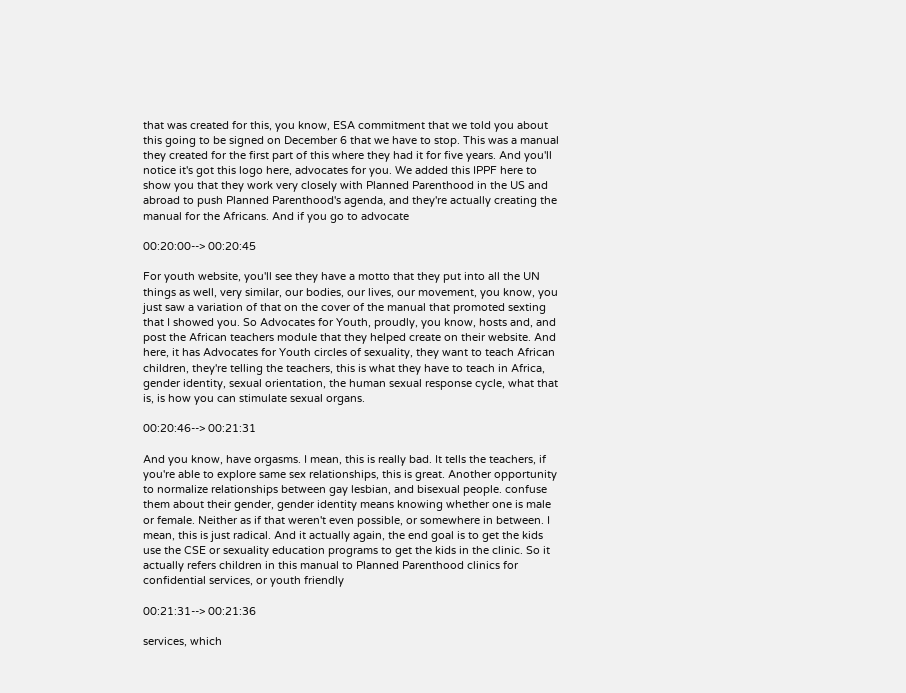that was created for this, you know, ESA commitment that we told you about this going to be signed on December 6 that we have to stop. This was a manual they created for the first part of this where they had it for five years. And you'll notice it's got this logo here, advocates for you. We added this IPPF here to show you that they work very closely with Planned Parenthood in the US and abroad to push Planned Parenthood's agenda, and they're actually creating the manual for the Africans. And if you go to advocate

00:20:00--> 00:20:45

For youth website, you'll see they have a motto that they put into all the UN things as well, very similar, our bodies, our lives, our movement, you know, you just saw a variation of that on the cover of the manual that promoted sexting that I showed you. So Advocates for Youth, proudly, you know, hosts and, and post the African teachers module that they helped create on their website. And here, it has Advocates for Youth circles of sexuality, they want to teach African children, they're telling the teachers, this is what they have to teach in Africa, gender identity, sexual orientation, the human sexual response cycle, what that is, is how you can stimulate sexual organs.

00:20:46--> 00:21:31

And you know, have orgasms. I mean, this is really bad. It tells the teachers, if you're able to explore same sex relationships, this is great. Another opportunity to normalize relationships between gay lesbian, and bisexual people. confuse them about their gender, gender identity means knowing whether one is male or female. Neither as if that weren't even possible, or somewhere in between. I mean, this is just radical. And it actually again, the end goal is to get the kids use the CSE or sexuality education programs to get the kids in the clinic. So it actually refers children in this manual to Planned Parenthood clinics for confidential services, or youth friendly

00:21:31--> 00:21:36

services, which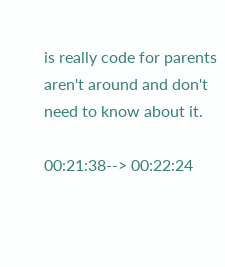is really code for parents aren't around and don't need to know about it.

00:21:38--> 00:22:24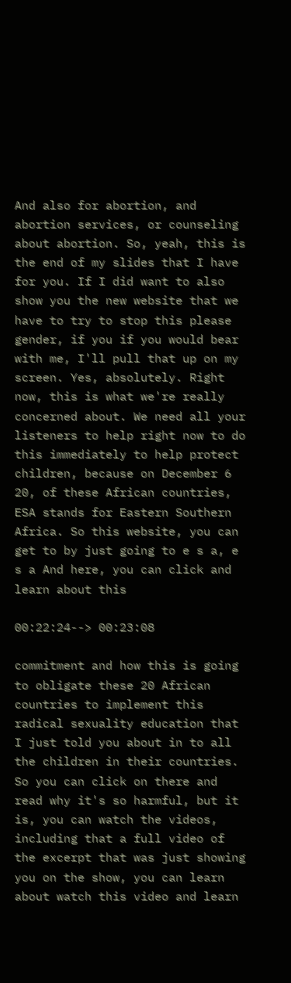And also for abortion, and abortion services, or counseling about abortion. So, yeah, this is the end of my slides that I have for you. If I did want to also show you the new website that we have to try to stop this please gender, if you if you would bear with me, I'll pull that up on my screen. Yes, absolutely. Right now, this is what we're really concerned about. We need all your listeners to help right now to do this immediately to help protect children, because on December 6 20, of these African countries, ESA stands for Eastern Southern Africa. So this website, you can get to by just going to e s a, e s a And here, you can click and learn about this

00:22:24--> 00:23:08

commitment and how this is going to obligate these 20 African countries to implement this radical sexuality education that I just told you about in to all the children in their countries. So you can click on there and read why it's so harmful, but it is, you can watch the videos, including that a full video of the excerpt that was just showing you on the show, you can learn about watch this video and learn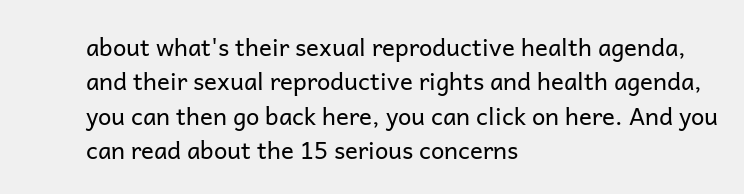about what's their sexual reproductive health agenda, and their sexual reproductive rights and health agenda, you can then go back here, you can click on here. And you can read about the 15 serious concerns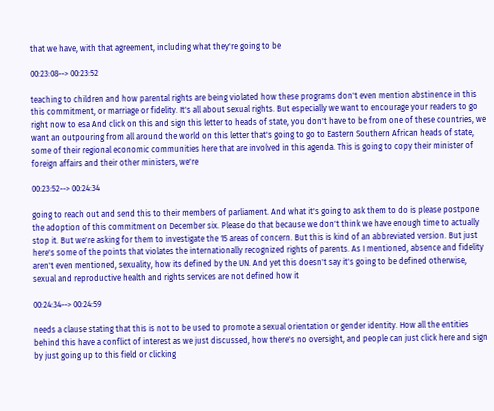that we have, with that agreement, including what they're going to be

00:23:08--> 00:23:52

teaching to children and how parental rights are being violated how these programs don't even mention abstinence in this this commitment, or marriage or fidelity. It's all about sexual rights. But especially we want to encourage your readers to go right now to esa And click on this and sign this letter to heads of state, you don't have to be from one of these countries, we want an outpouring from all around the world on this letter that's going to go to Eastern Southern African heads of state, some of their regional economic communities here that are involved in this agenda. This is going to copy their minister of foreign affairs and their other ministers, we're

00:23:52--> 00:24:34

going to reach out and send this to their members of parliament. And what it's going to ask them to do is please postpone the adoption of this commitment on December six. Please do that because we don't think we have enough time to actually stop it. But we're asking for them to investigate the 15 areas of concern. But this is kind of an abbreviated version. But just here's some of the points that violates the internationally recognized rights of parents. As I mentioned, absence and fidelity aren't even mentioned, sexuality, how its defined by the UN. And yet this doesn't say it's going to be defined otherwise, sexual and reproductive health and rights services are not defined how it

00:24:34--> 00:24:59

needs a clause stating that this is not to be used to promote a sexual orientation or gender identity. How all the entities behind this have a conflict of interest as we just discussed, how there's no oversight, and people can just click here and sign by just going up to this field or clicking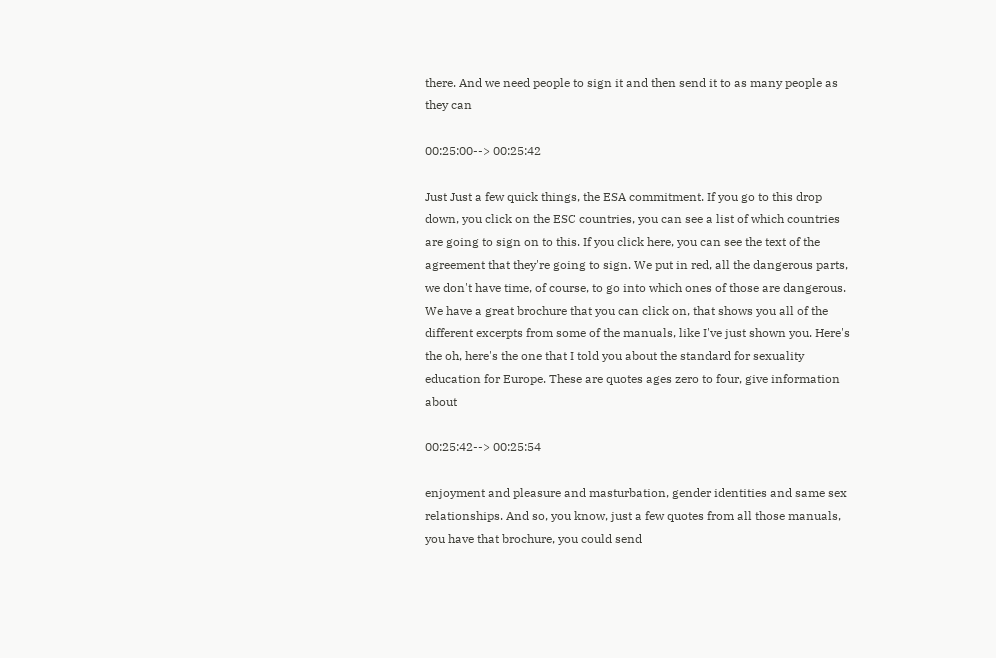there. And we need people to sign it and then send it to as many people as they can

00:25:00--> 00:25:42

Just Just a few quick things, the ESA commitment. If you go to this drop down, you click on the ESC countries, you can see a list of which countries are going to sign on to this. If you click here, you can see the text of the agreement that they're going to sign. We put in red, all the dangerous parts, we don't have time, of course, to go into which ones of those are dangerous. We have a great brochure that you can click on, that shows you all of the different excerpts from some of the manuals, like I've just shown you. Here's the oh, here's the one that I told you about the standard for sexuality education for Europe. These are quotes ages zero to four, give information about

00:25:42--> 00:25:54

enjoyment and pleasure and masturbation, gender identities and same sex relationships. And so, you know, just a few quotes from all those manuals, you have that brochure, you could send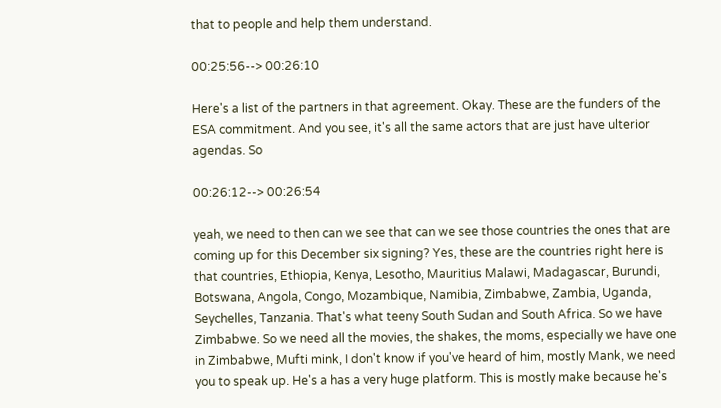that to people and help them understand.

00:25:56--> 00:26:10

Here's a list of the partners in that agreement. Okay. These are the funders of the ESA commitment. And you see, it's all the same actors that are just have ulterior agendas. So

00:26:12--> 00:26:54

yeah, we need to then can we see that can we see those countries the ones that are coming up for this December six signing? Yes, these are the countries right here is that countries, Ethiopia, Kenya, Lesotho, Mauritius Malawi, Madagascar, Burundi, Botswana, Angola, Congo, Mozambique, Namibia, Zimbabwe, Zambia, Uganda, Seychelles, Tanzania. That's what teeny South Sudan and South Africa. So we have Zimbabwe. So we need all the movies, the shakes, the moms, especially we have one in Zimbabwe, Mufti mink, I don't know if you've heard of him, mostly Mank, we need you to speak up. He's a has a very huge platform. This is mostly make because he's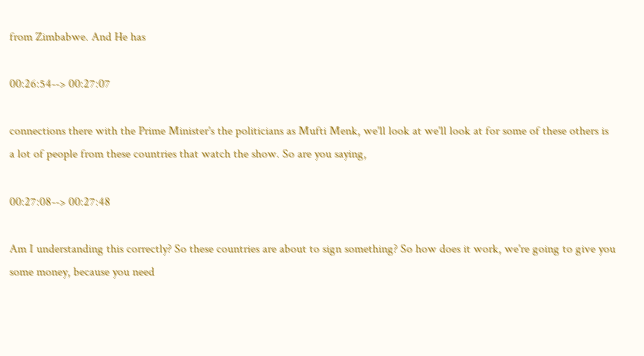from Zimbabwe. And He has

00:26:54--> 00:27:07

connections there with the Prime Minister's the politicians as Mufti Menk, we'll look at we'll look at for some of these others is a lot of people from these countries that watch the show. So are you saying,

00:27:08--> 00:27:48

Am I understanding this correctly? So these countries are about to sign something? So how does it work, we're going to give you some money, because you need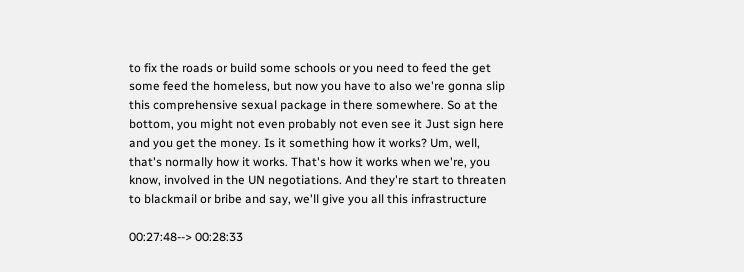to fix the roads or build some schools or you need to feed the get some feed the homeless, but now you have to also we're gonna slip this comprehensive sexual package in there somewhere. So at the bottom, you might not even probably not even see it Just sign here and you get the money. Is it something how it works? Um, well, that's normally how it works. That's how it works when we're, you know, involved in the UN negotiations. And they're start to threaten to blackmail or bribe and say, we'll give you all this infrastructure

00:27:48--> 00:28:33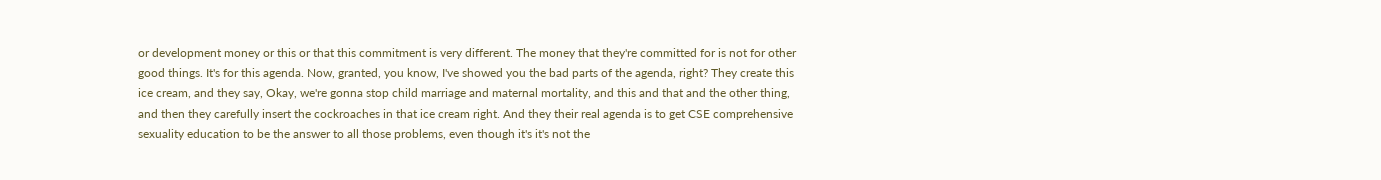or development money or this or that this commitment is very different. The money that they're committed for is not for other good things. It's for this agenda. Now, granted, you know, I've showed you the bad parts of the agenda, right? They create this ice cream, and they say, Okay, we're gonna stop child marriage and maternal mortality, and this and that and the other thing, and then they carefully insert the cockroaches in that ice cream right. And they their real agenda is to get CSE comprehensive sexuality education to be the answer to all those problems, even though it's it's not the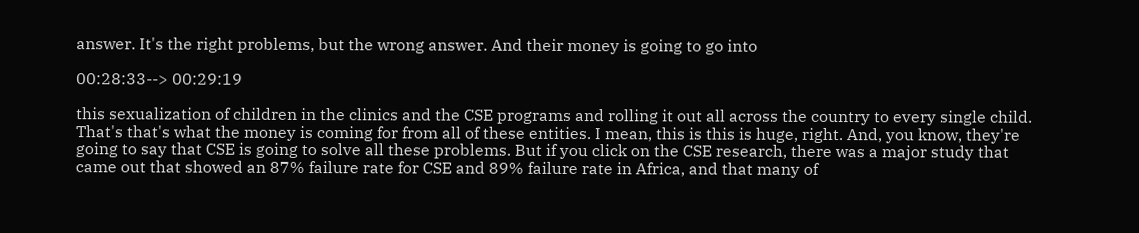answer. It's the right problems, but the wrong answer. And their money is going to go into

00:28:33--> 00:29:19

this sexualization of children in the clinics and the CSE programs and rolling it out all across the country to every single child. That's that's what the money is coming for from all of these entities. I mean, this is this is huge, right. And, you know, they're going to say that CSE is going to solve all these problems. But if you click on the CSE research, there was a major study that came out that showed an 87% failure rate for CSE and 89% failure rate in Africa, and that many of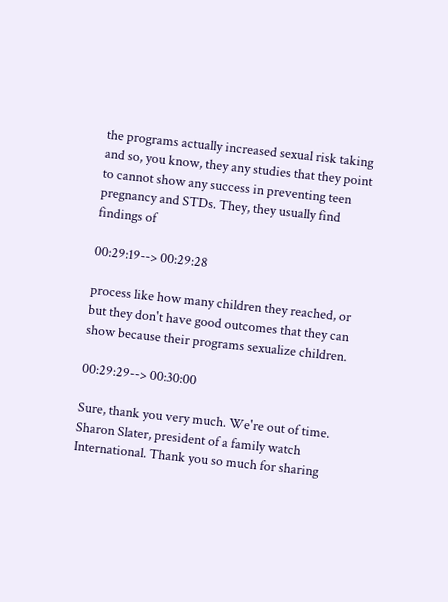the programs actually increased sexual risk taking and so, you know, they any studies that they point to cannot show any success in preventing teen pregnancy and STDs. They, they usually find findings of

00:29:19--> 00:29:28

process like how many children they reached, or but they don't have good outcomes that they can show because their programs sexualize children.

00:29:29--> 00:30:00

Sure, thank you very much. We're out of time. Sharon Slater, president of a family watch International. Thank you so much for sharing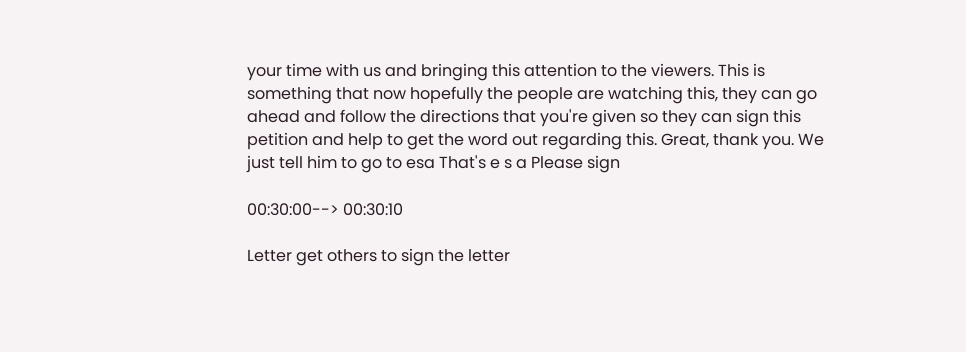your time with us and bringing this attention to the viewers. This is something that now hopefully the people are watching this, they can go ahead and follow the directions that you're given so they can sign this petition and help to get the word out regarding this. Great, thank you. We just tell him to go to esa That's e s a Please sign

00:30:00--> 00:30:10

Letter get others to sign the letter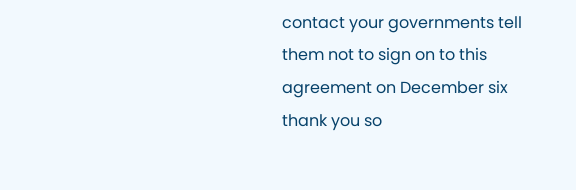contact your governments tell them not to sign on to this agreement on December six thank you so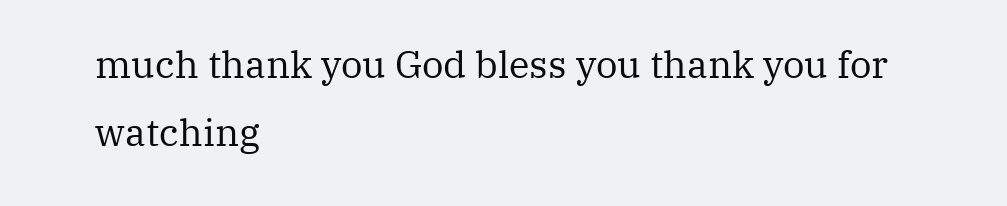much thank you God bless you thank you for watching